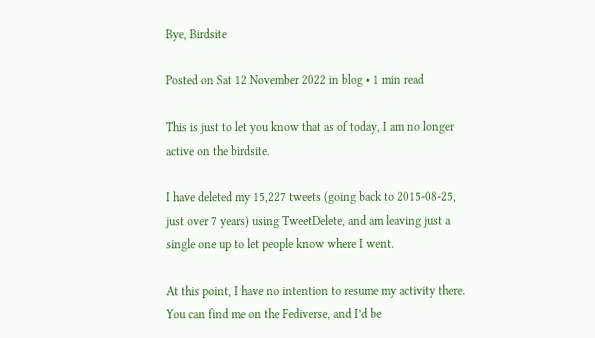Bye, Birdsite

Posted on Sat 12 November 2022 in blog • 1 min read

This is just to let you know that as of today, I am no longer active on the birdsite.

I have deleted my 15,227 tweets (going back to 2015-08-25, just over 7 years) using TweetDelete, and am leaving just a single one up to let people know where I went.

At this point, I have no intention to resume my activity there. You can find me on the Fediverse, and I’d be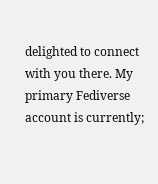delighted to connect with you there. My primary Fediverse account is currently;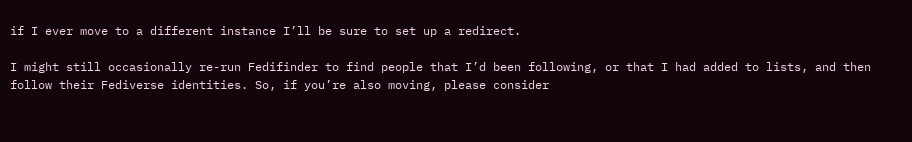if I ever move to a different instance I’ll be sure to set up a redirect.

I might still occasionally re-run Fedifinder to find people that I’d been following, or that I had added to lists, and then follow their Fediverse identities. So, if you’re also moving, please consider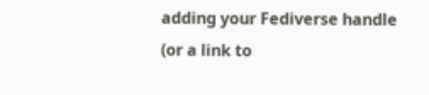adding your Fediverse handle (or a link to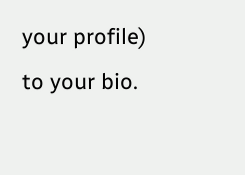your profile) to your bio.